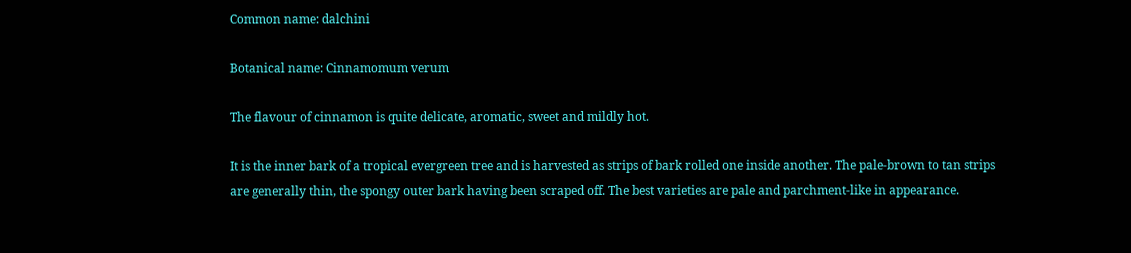Common name: dalchini

Botanical name: Cinnamomum verum

The flavour of cinnamon is quite delicate, aromatic, sweet and mildly hot.

It is the inner bark of a tropical evergreen tree and is harvested as strips of bark rolled one inside another. The pale-brown to tan strips are generally thin, the spongy outer bark having been scraped off. The best varieties are pale and parchment-like in appearance.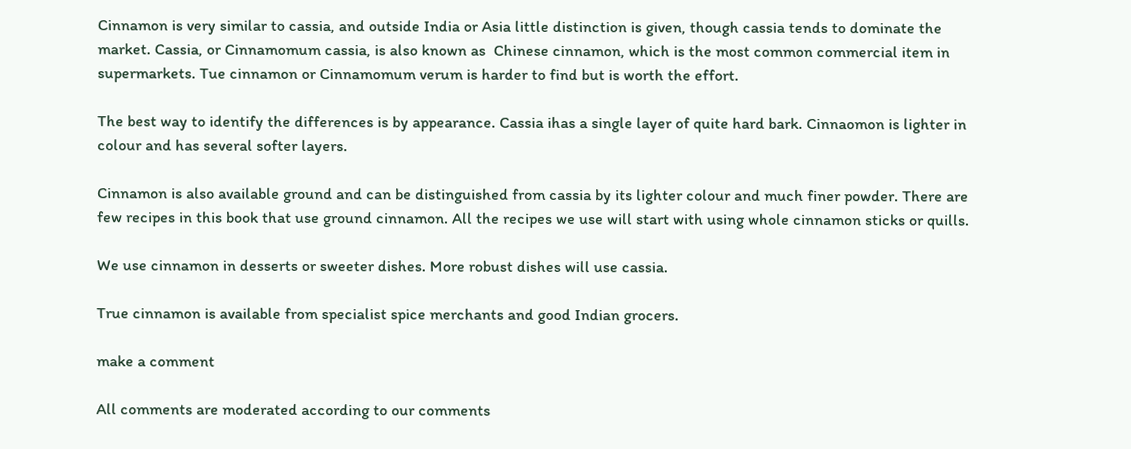Cinnamon is very similar to cassia, and outside India or Asia little distinction is given, though cassia tends to dominate the market. Cassia, or Cinnamomum cassia, is also known as  Chinese cinnamon, which is the most common commercial item in supermarkets. Tue cinnamon or Cinnamomum verum is harder to find but is worth the effort.

The best way to identify the differences is by appearance. Cassia ihas a single layer of quite hard bark. Cinnaomon is lighter in colour and has several softer layers.

Cinnamon is also available ground and can be distinguished from cassia by its lighter colour and much finer powder. There are few recipes in this book that use ground cinnamon. All the recipes we use will start with using whole cinnamon sticks or quills.

We use cinnamon in desserts or sweeter dishes. More robust dishes will use cassia.

True cinnamon is available from specialist spice merchants and good Indian grocers.

make a comment

All comments are moderated according to our comments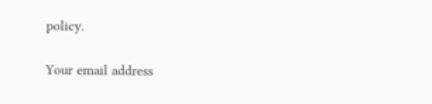policy.

Your email address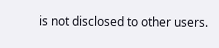is not disclosed to other users.